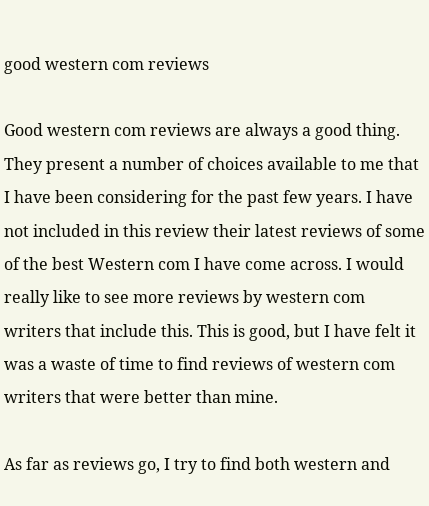good western com reviews

Good western com reviews are always a good thing. They present a number of choices available to me that I have been considering for the past few years. I have not included in this review their latest reviews of some of the best Western com I have come across. I would really like to see more reviews by western com writers that include this. This is good, but I have felt it was a waste of time to find reviews of western com writers that were better than mine.

As far as reviews go, I try to find both western and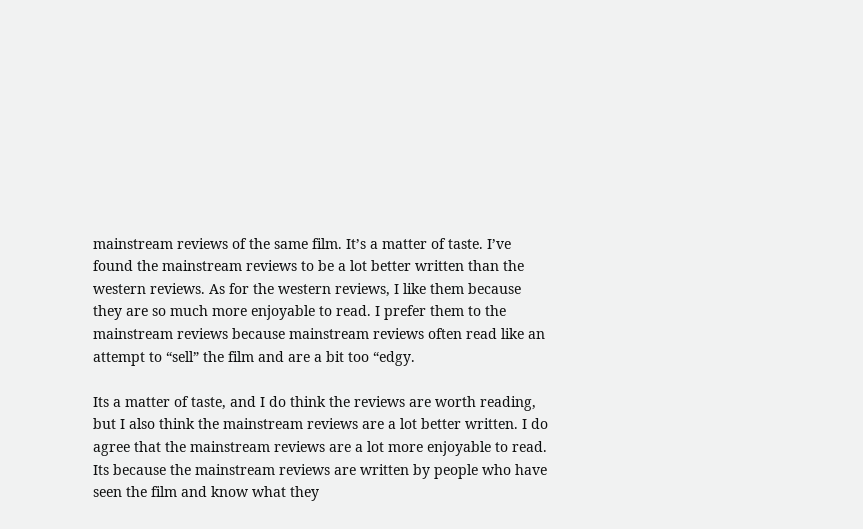mainstream reviews of the same film. It’s a matter of taste. I’ve found the mainstream reviews to be a lot better written than the western reviews. As for the western reviews, I like them because they are so much more enjoyable to read. I prefer them to the mainstream reviews because mainstream reviews often read like an attempt to “sell” the film and are a bit too “edgy.

Its a matter of taste, and I do think the reviews are worth reading, but I also think the mainstream reviews are a lot better written. I do agree that the mainstream reviews are a lot more enjoyable to read. Its because the mainstream reviews are written by people who have seen the film and know what they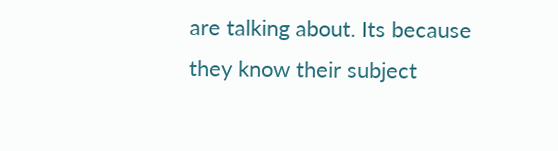are talking about. Its because they know their subject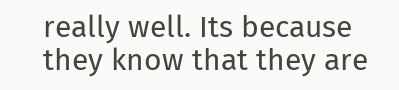really well. Its because they know that they are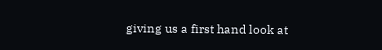giving us a first hand look at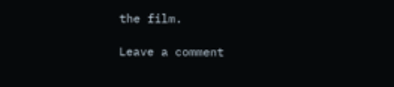the film.

Leave a comment